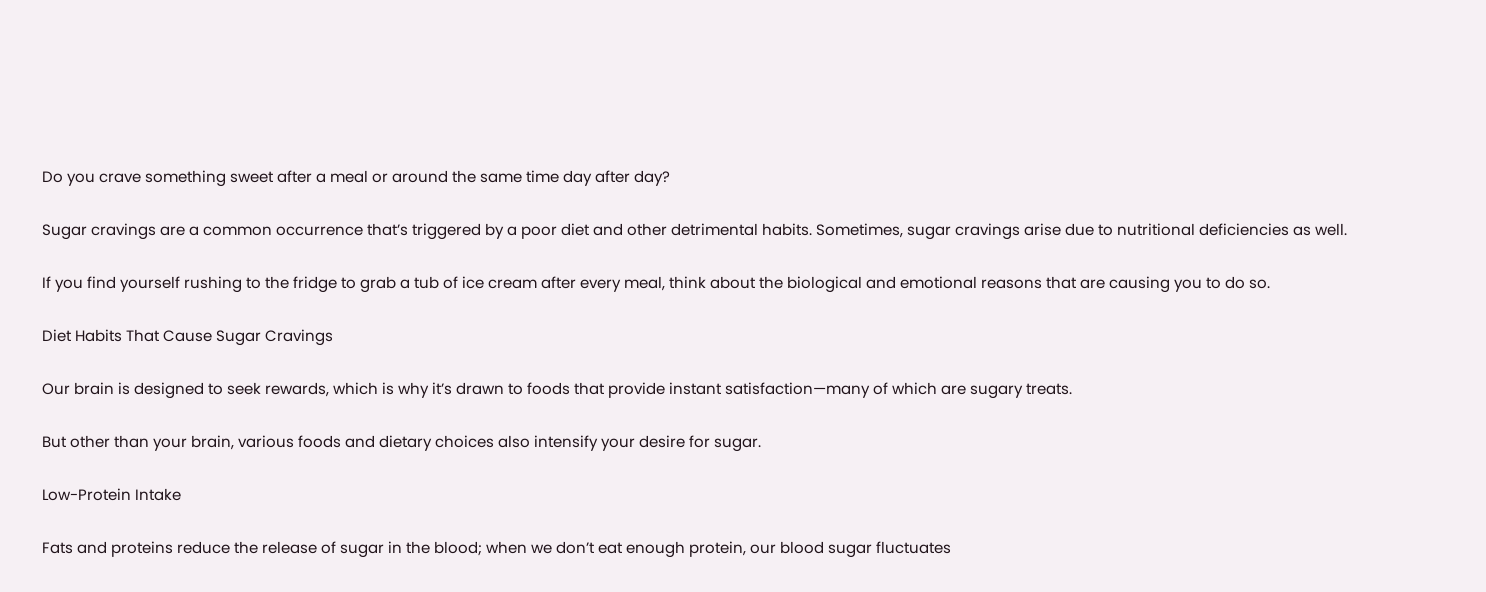Do you crave something sweet after a meal or around the same time day after day?

Sugar cravings are a common occurrence that’s triggered by a poor diet and other detrimental habits. Sometimes, sugar cravings arise due to nutritional deficiencies as well.

If you find yourself rushing to the fridge to grab a tub of ice cream after every meal, think about the biological and emotional reasons that are causing you to do so.

Diet Habits That Cause Sugar Cravings

Our brain is designed to seek rewards, which is why it’s drawn to foods that provide instant satisfaction—many of which are sugary treats.

But other than your brain, various foods and dietary choices also intensify your desire for sugar.

Low-Protein Intake

Fats and proteins reduce the release of sugar in the blood; when we don’t eat enough protein, our blood sugar fluctuates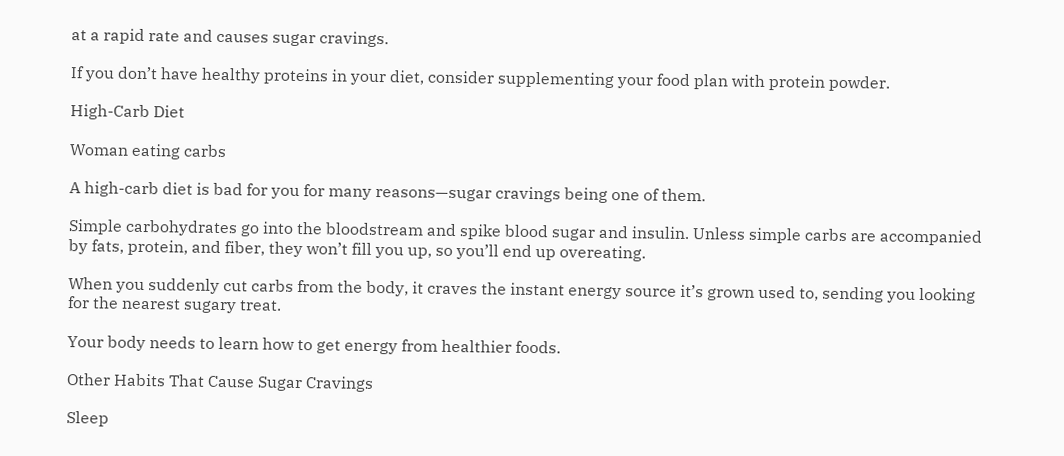at a rapid rate and causes sugar cravings.

If you don’t have healthy proteins in your diet, consider supplementing your food plan with protein powder.

High-Carb Diet

Woman eating carbs

A high-carb diet is bad for you for many reasons—sugar cravings being one of them.

Simple carbohydrates go into the bloodstream and spike blood sugar and insulin. Unless simple carbs are accompanied by fats, protein, and fiber, they won’t fill you up, so you’ll end up overeating.

When you suddenly cut carbs from the body, it craves the instant energy source it’s grown used to, sending you looking for the nearest sugary treat.

Your body needs to learn how to get energy from healthier foods.

Other Habits That Cause Sugar Cravings

Sleep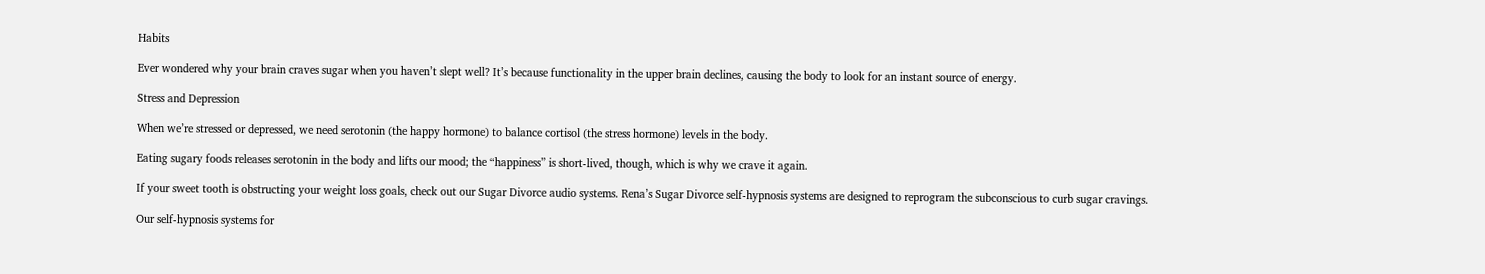Habits

Ever wondered why your brain craves sugar when you haven’t slept well? It’s because functionality in the upper brain declines, causing the body to look for an instant source of energy.

Stress and Depression

When we’re stressed or depressed, we need serotonin (the happy hormone) to balance cortisol (the stress hormone) levels in the body.

Eating sugary foods releases serotonin in the body and lifts our mood; the “happiness” is short-lived, though, which is why we crave it again.

If your sweet tooth is obstructing your weight loss goals, check out our Sugar Divorce audio systems. Rena’s Sugar Divorce self-hypnosis systems are designed to reprogram the subconscious to curb sugar cravings.

Our self-hypnosis systems for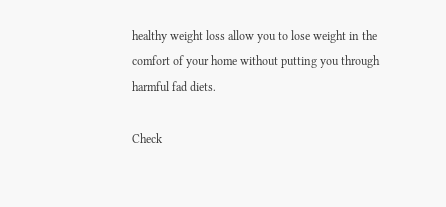healthy weight loss allow you to lose weight in the comfort of your home without putting you through harmful fad diets.

Check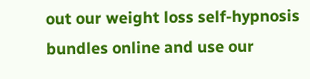out our weight loss self-hypnosis bundles online and use our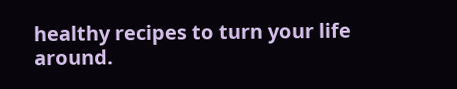healthy recipes to turn your life around.